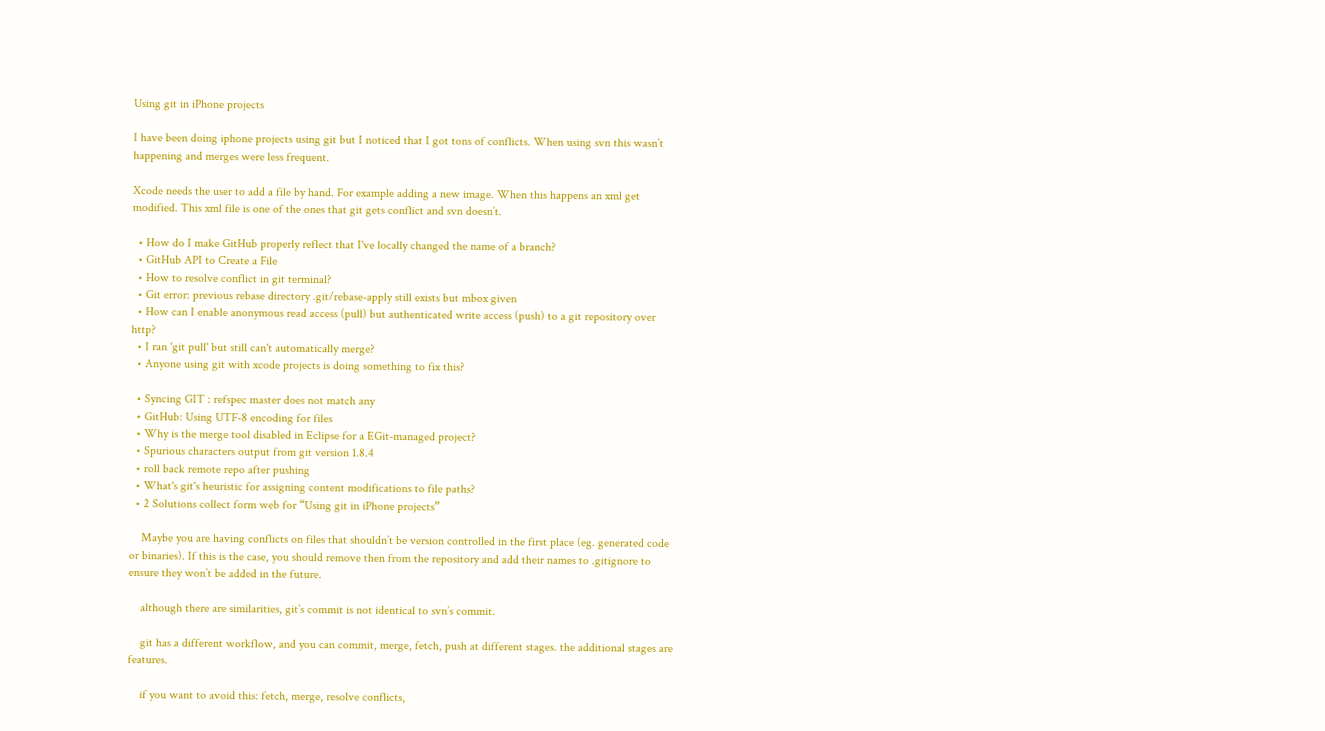Using git in iPhone projects

I have been doing iphone projects using git but I noticed that I got tons of conflicts. When using svn this wasn’t happening and merges were less frequent.

Xcode needs the user to add a file by hand. For example adding a new image. When this happens an xml get modified. This xml file is one of the ones that git gets conflict and svn doesn’t.

  • How do I make GitHub properly reflect that I've locally changed the name of a branch?
  • GitHub API to Create a File
  • How to resolve conflict in git terminal?
  • Git error: previous rebase directory .git/rebase-apply still exists but mbox given
  • How can I enable anonymous read access (pull) but authenticated write access (push) to a git repository over http?
  • I ran 'git pull' but still can't automatically merge?
  • Anyone using git with xcode projects is doing something to fix this?

  • Syncing GIT : refspec master does not match any
  • GitHub: Using UTF-8 encoding for files
  • Why is the merge tool disabled in Eclipse for a EGit-managed project?
  • Spurious characters output from git version 1.8.4
  • roll back remote repo after pushing
  • What's git's heuristic for assigning content modifications to file paths?
  • 2 Solutions collect form web for “Using git in iPhone projects”

    Maybe you are having conflicts on files that shouldn’t be version controlled in the first place (eg. generated code or binaries). If this is the case, you should remove then from the repository and add their names to .gitignore to ensure they won’t be added in the future.

    although there are similarities, git’s commit is not identical to svn’s commit.

    git has a different workflow, and you can commit, merge, fetch, push at different stages. the additional stages are features.

    if you want to avoid this: fetch, merge, resolve conflicts,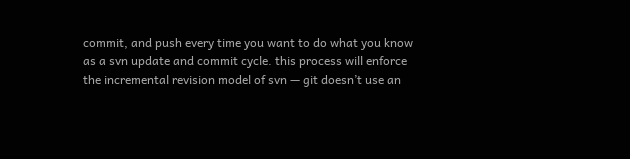commit, and push every time you want to do what you know as a svn update and commit cycle. this process will enforce the incremental revision model of svn — git doesn’t use an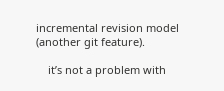incremental revision model (another git feature).

    it’s not a problem with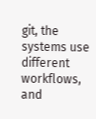git, the systems use different workflows, and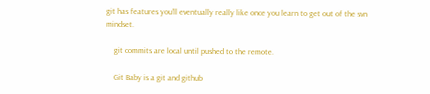git has features you’ll eventually really like once you learn to get out of the svn mindset.

    git commits are local until pushed to the remote.

    Git Baby is a git and github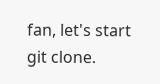fan, let's start git clone.